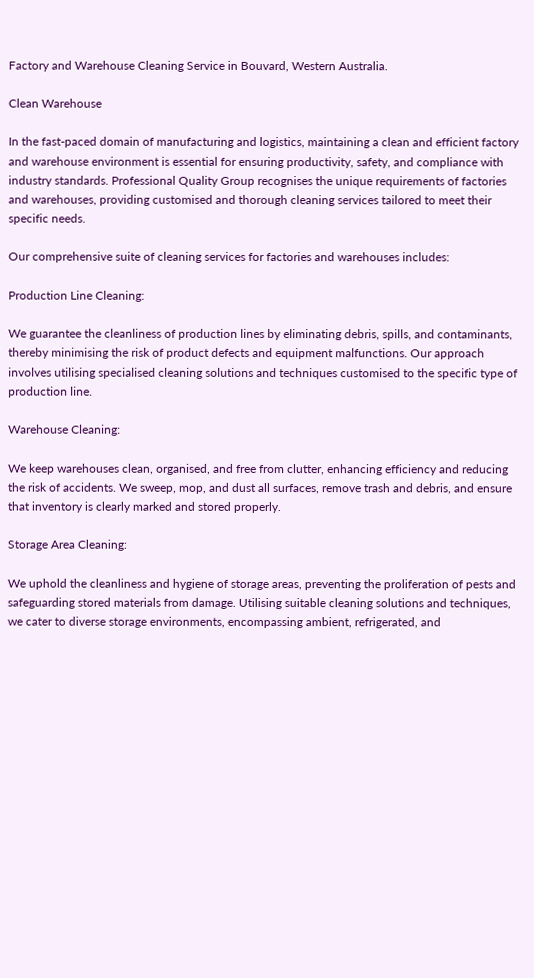Factory and Warehouse Cleaning Service in Bouvard, Western Australia.

Clean Warehouse

In the fast-paced domain of manufacturing and logistics, maintaining a clean and efficient factory and warehouse environment is essential for ensuring productivity, safety, and compliance with industry standards. Professional Quality Group recognises the unique requirements of factories and warehouses, providing customised and thorough cleaning services tailored to meet their specific needs.

Our comprehensive suite of cleaning services for factories and warehouses includes:

Production Line Cleaning:

We guarantee the cleanliness of production lines by eliminating debris, spills, and contaminants, thereby minimising the risk of product defects and equipment malfunctions. Our approach involves utilising specialised cleaning solutions and techniques customised to the specific type of production line.

Warehouse Cleaning:

We keep warehouses clean, organised, and free from clutter, enhancing efficiency and reducing the risk of accidents. We sweep, mop, and dust all surfaces, remove trash and debris, and ensure that inventory is clearly marked and stored properly.

Storage Area Cleaning:

We uphold the cleanliness and hygiene of storage areas, preventing the proliferation of pests and safeguarding stored materials from damage. Utilising suitable cleaning solutions and techniques, we cater to diverse storage environments, encompassing ambient, refrigerated, and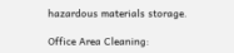hazardous materials storage.

Office Area Cleaning: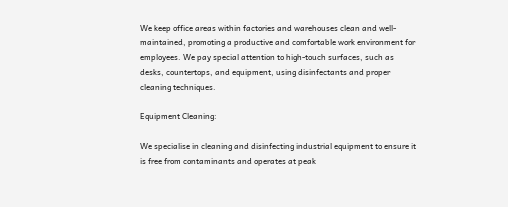We keep office areas within factories and warehouses clean and well-maintained, promoting a productive and comfortable work environment for employees. We pay special attention to high-touch surfaces, such as desks, countertops, and equipment, using disinfectants and proper cleaning techniques.

Equipment Cleaning:

We specialise in cleaning and disinfecting industrial equipment to ensure it is free from contaminants and operates at peak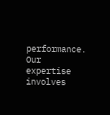performance. Our expertise involves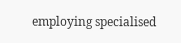employing specialised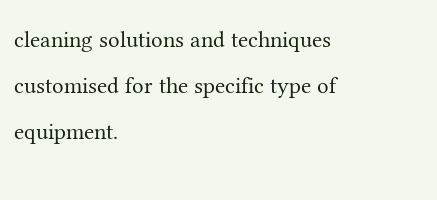cleaning solutions and techniques customised for the specific type of equipment.